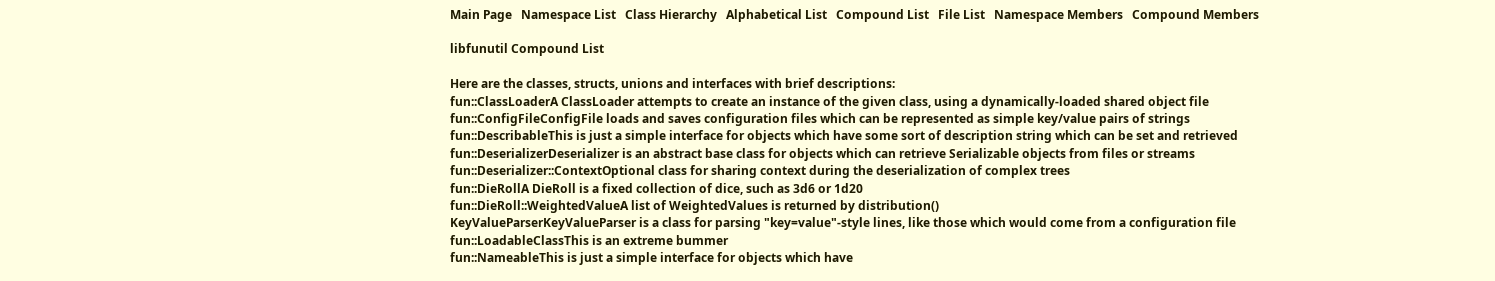Main Page   Namespace List   Class Hierarchy   Alphabetical List   Compound List   File List   Namespace Members   Compound Members

libfunutil Compound List

Here are the classes, structs, unions and interfaces with brief descriptions:
fun::ClassLoaderA ClassLoader attempts to create an instance of the given class, using a dynamically-loaded shared object file
fun::ConfigFileConfigFile loads and saves configuration files which can be represented as simple key/value pairs of strings
fun::DescribableThis is just a simple interface for objects which have some sort of description string which can be set and retrieved
fun::DeserializerDeserializer is an abstract base class for objects which can retrieve Serializable objects from files or streams
fun::Deserializer::ContextOptional class for sharing context during the deserialization of complex trees
fun::DieRollA DieRoll is a fixed collection of dice, such as 3d6 or 1d20
fun::DieRoll::WeightedValueA list of WeightedValues is returned by distribution()
KeyValueParserKeyValueParser is a class for parsing "key=value"-style lines, like those which would come from a configuration file
fun::LoadableClassThis is an extreme bummer
fun::NameableThis is just a simple interface for objects which have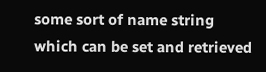some sort of name string which can be set and retrieved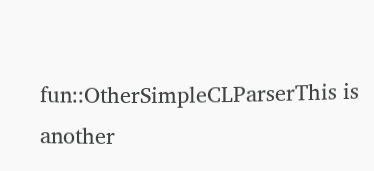fun::OtherSimpleCLParserThis is another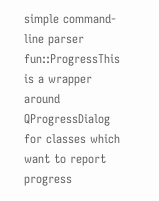simple command-line parser
fun::ProgressThis is a wrapper around QProgressDialog for classes which want to report progress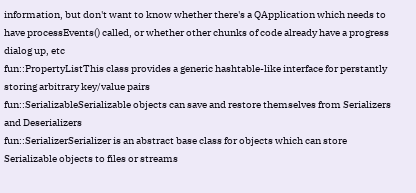information, but don't want to know whether there's a QApplication which needs to have processEvents() called, or whether other chunks of code already have a progress dialog up, etc
fun::PropertyListThis class provides a generic hashtable-like interface for perstantly storing arbitrary key/value pairs
fun::SerializableSerializable objects can save and restore themselves from Serializers and Deserializers
fun::SerializerSerializer is an abstract base class for objects which can store Serializable objects to files or streams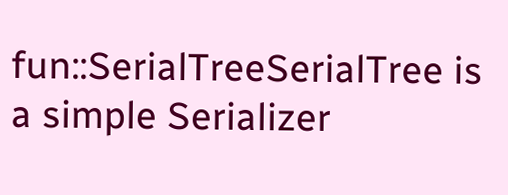fun::SerialTreeSerialTree is a simple Serializer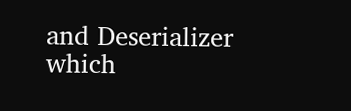and Deserializer which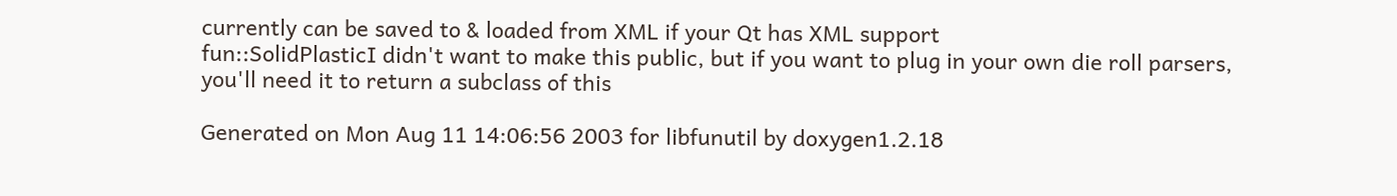currently can be saved to & loaded from XML if your Qt has XML support
fun::SolidPlasticI didn't want to make this public, but if you want to plug in your own die roll parsers, you'll need it to return a subclass of this

Generated on Mon Aug 11 14:06:56 2003 for libfunutil by doxygen1.2.18